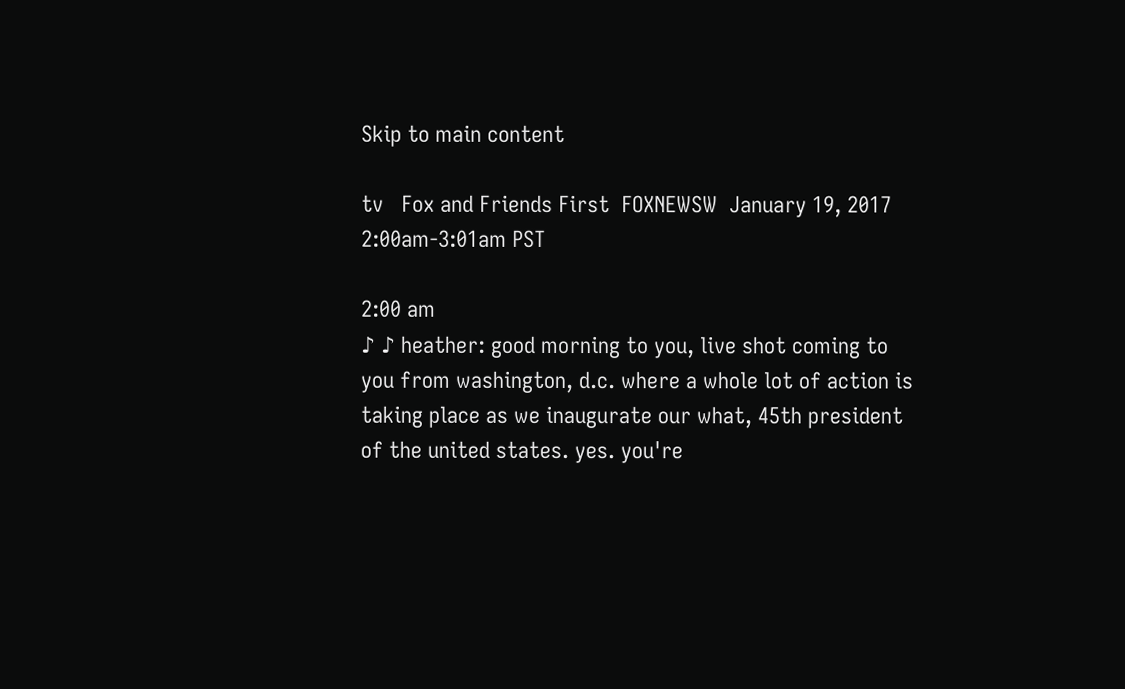Skip to main content

tv   Fox and Friends First  FOXNEWSW  January 19, 2017 2:00am-3:01am PST

2:00 am
♪ ♪ heather: good morning to you, live shot coming to you from washington, d.c. where a whole lot of action is taking place as we inaugurate our what, 45th president of the united states. yes. you're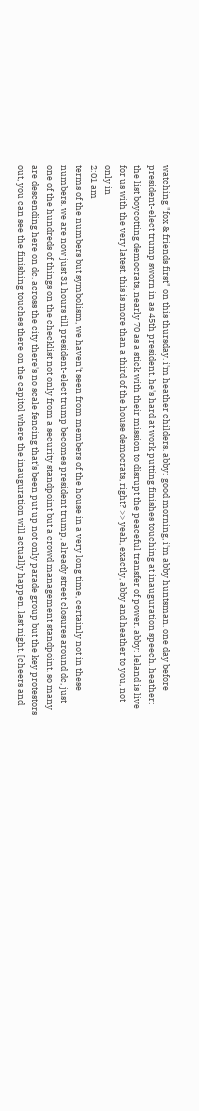watching "fox & friends first" on this thursday. i'm heather childers. abby: good morning, i'm abby huntsman. one day before president-elect trump sworn in as 45th president. he's hard at work putting finishes touching at inauguration speech. heather: the list boycotting democrats, nearly 70 as a stick with their mission to disrupt the peaceful transfer of power. abby: leland is live for us with the very latest. this is more than a third of the house democrats, right? >> yeah, exactly, abby and heather to you, not only in
2:01 am
terms of the numbers but symbolism, we haven't seen from members of the house in a very long time, certainly not in these numbers. we are now just 31 hours till president-elect trump becomes president trump, already street closures around dc, just one of the hundreds of things on the checklist not only from a security standpoint but a crowd management standpoint. so many are descending here on dc. across the city there's no scale fencing that's been put up not only parade group but the key protestors out, you can see the finishing touches there on the capitol where the inauguration will actually happen. last night. [cheers and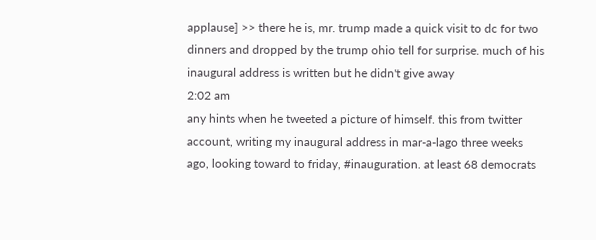applause] >> there he is, mr. trump made a quick visit to dc for two dinners and dropped by the trump ohio tell for surprise. much of his inaugural address is written but he didn't give away
2:02 am
any hints when he tweeted a picture of himself. this from twitter account, writing my inaugural address in mar-a-lago three weeks ago, looking toward to friday, #inauguration. at least 68 democrats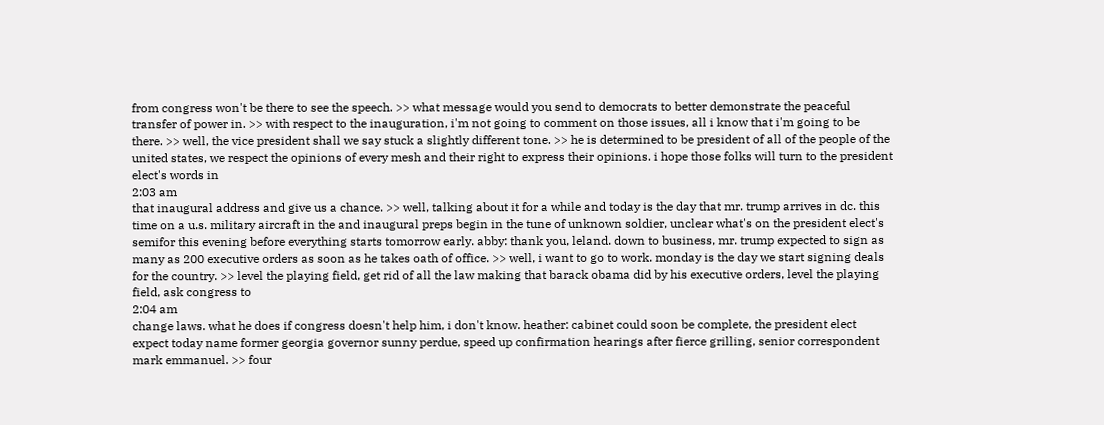from congress won't be there to see the speech. >> what message would you send to democrats to better demonstrate the peaceful transfer of power in. >> with respect to the inauguration, i'm not going to comment on those issues, all i know that i'm going to be there. >> well, the vice president shall we say stuck a slightly different tone. >> he is determined to be president of all of the people of the united states, we respect the opinions of every mesh and their right to express their opinions. i hope those folks will turn to the president elect's words in
2:03 am
that inaugural address and give us a chance. >> well, talking about it for a while and today is the day that mr. trump arrives in dc. this time on a u.s. military aircraft in the and inaugural preps begin in the tune of unknown soldier, unclear what's on the president elect's semifor this evening before everything starts tomorrow early. abby: thank you, leland. down to business, mr. trump expected to sign as many as 200 executive orders as soon as he takes oath of office. >> well, i want to go to work. monday is the day we start signing deals for the country. >> level the playing field, get rid of all the law making that barack obama did by his executive orders, level the playing field, ask congress to
2:04 am
change laws. what he does if congress doesn't help him, i don't know. heather: cabinet could soon be complete, the president elect expect today name former georgia governor sunny perdue, speed up confirmation hearings after fierce grilling, senior correspondent mark emmanuel. >> four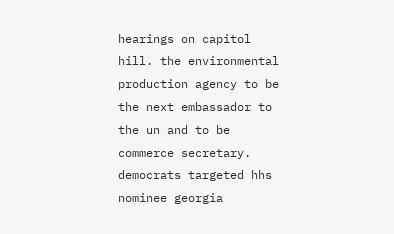hearings on capitol hill. the environmental production agency to be the next embassador to the un and to be commerce secretary. democrats targeted hhs nominee georgia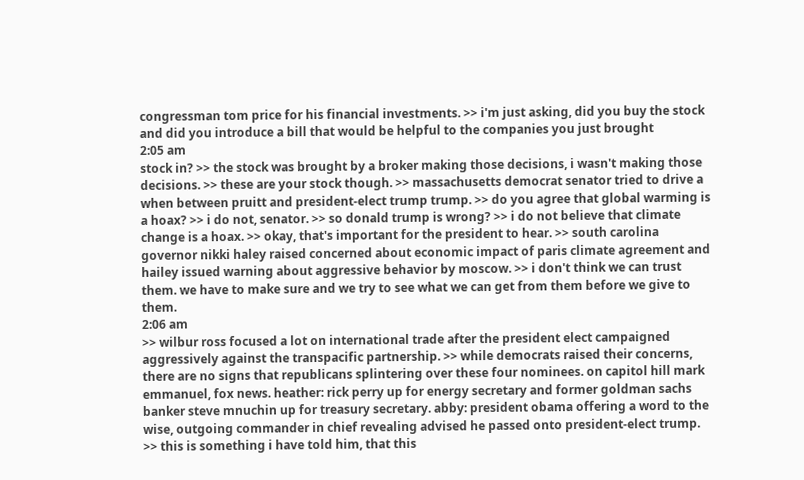congressman tom price for his financial investments. >> i'm just asking, did you buy the stock and did you introduce a bill that would be helpful to the companies you just brought
2:05 am
stock in? >> the stock was brought by a broker making those decisions, i wasn't making those decisions. >> these are your stock though. >> massachusetts democrat senator tried to drive a when between pruitt and president-elect trump trump. >> do you agree that global warming is a hoax? >> i do not, senator. >> so donald trump is wrong? >> i do not believe that climate change is a hoax. >> okay, that's important for the president to hear. >> south carolina governor nikki haley raised concerned about economic impact of paris climate agreement and hailey issued warning about aggressive behavior by moscow. >> i don't think we can trust them. we have to make sure and we try to see what we can get from them before we give to them.
2:06 am
>> wilbur ross focused a lot on international trade after the president elect campaigned aggressively against the transpacific partnership. >> while democrats raised their concerns, there are no signs that republicans splintering over these four nominees. on capitol hill mark emmanuel, fox news. heather: rick perry up for energy secretary and former goldman sachs banker steve mnuchin up for treasury secretary. abby: president obama offering a word to the wise, outgoing commander in chief revealing advised he passed onto president-elect trump. >> this is something i have told him, that this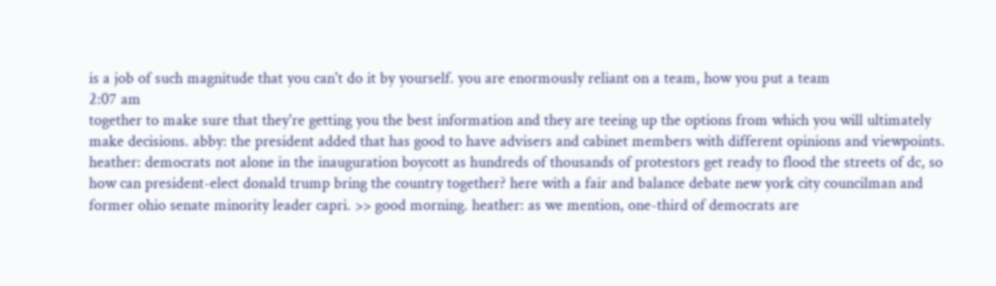is a job of such magnitude that you can't do it by yourself. you are enormously reliant on a team, how you put a team
2:07 am
together to make sure that they're getting you the best information and they are teeing up the options from which you will ultimately make decisions. abby: the president added that has good to have advisers and cabinet members with different opinions and viewpoints. heather: democrats not alone in the inauguration boycott as hundreds of thousands of protestors get ready to flood the streets of dc, so how can president-elect donald trump bring the country together? here with a fair and balance debate new york city councilman and former ohio senate minority leader capri. >> good morning. heather: as we mention, one-third of democrats are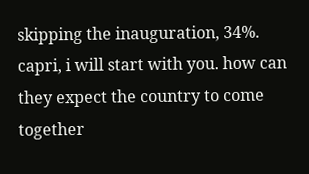skipping the inauguration, 34%. capri, i will start with you. how can they expect the country to come together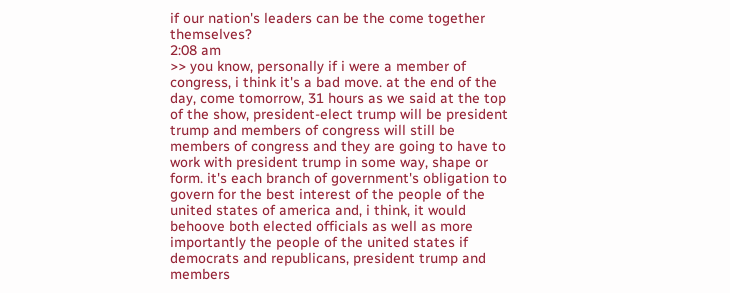if our nation's leaders can be the come together themselves?
2:08 am
>> you know, personally if i were a member of congress, i think it's a bad move. at the end of the day, come tomorrow, 31 hours as we said at the top of the show, president-elect trump will be president trump and members of congress will still be members of congress and they are going to have to work with president trump in some way, shape or form. it's each branch of government's obligation to govern for the best interest of the people of the united states of america and, i think, it would behoove both elected officials as well as more importantly the people of the united states if democrats and republicans, president trump and members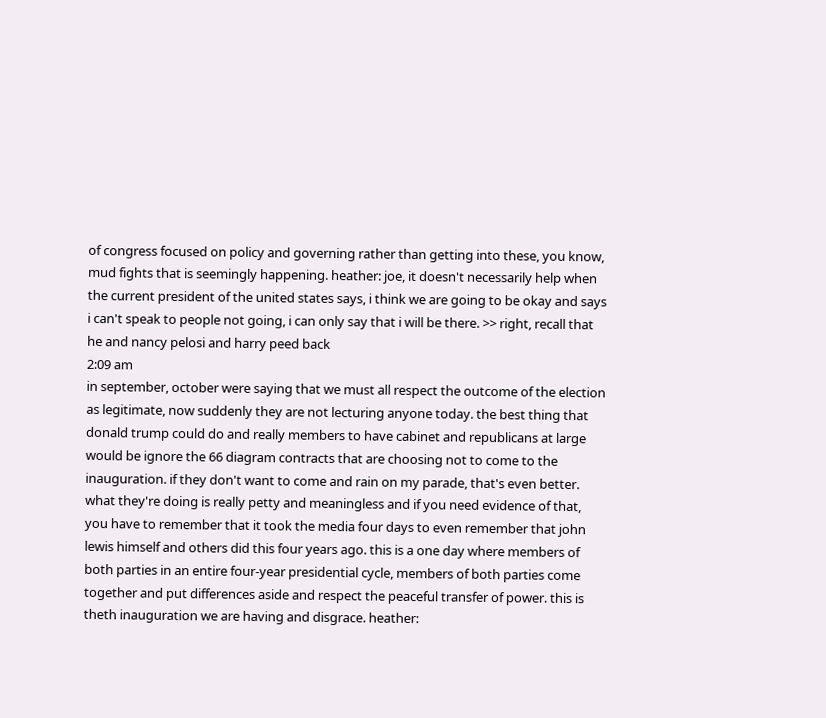of congress focused on policy and governing rather than getting into these, you know, mud fights that is seemingly happening. heather: joe, it doesn't necessarily help when the current president of the united states says, i think we are going to be okay and says i can't speak to people not going, i can only say that i will be there. >> right, recall that he and nancy pelosi and harry peed back
2:09 am
in september, october were saying that we must all respect the outcome of the election as legitimate, now suddenly they are not lecturing anyone today. the best thing that donald trump could do and really members to have cabinet and republicans at large would be ignore the 66 diagram contracts that are choosing not to come to the inauguration. if they don't want to come and rain on my parade, that's even better. what they're doing is really petty and meaningless and if you need evidence of that, you have to remember that it took the media four days to even remember that john lewis himself and others did this four years ago. this is a one day where members of both parties in an entire four-year presidential cycle, members of both parties come together and put differences aside and respect the peaceful transfer of power. this is theth inauguration we are having and disgrace. heather: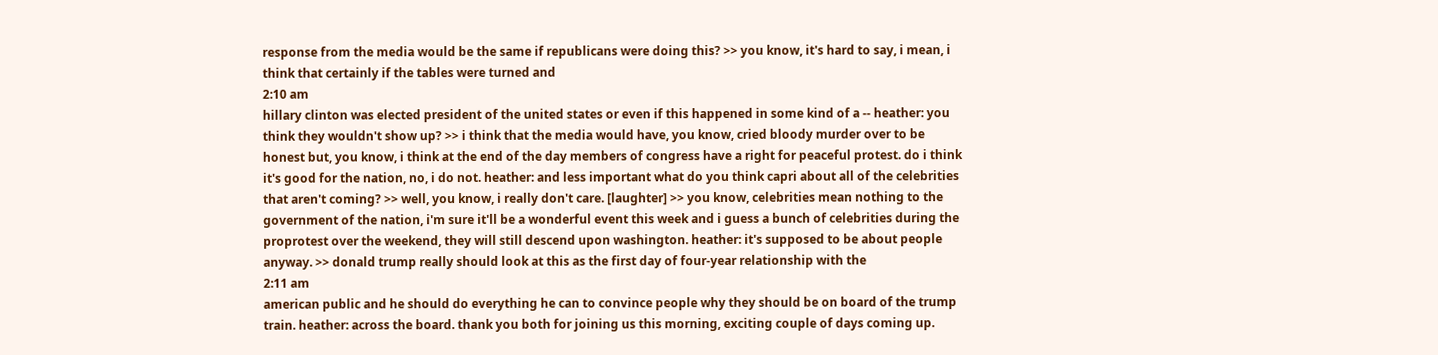response from the media would be the same if republicans were doing this? >> you know, it's hard to say, i mean, i think that certainly if the tables were turned and
2:10 am
hillary clinton was elected president of the united states or even if this happened in some kind of a -- heather: you think they wouldn't show up? >> i think that the media would have, you know, cried bloody murder over to be honest but, you know, i think at the end of the day members of congress have a right for peaceful protest. do i think it's good for the nation, no, i do not. heather: and less important what do you think capri about all of the celebrities that aren't coming? >> well, you know, i really don't care. [laughter] >> you know, celebrities mean nothing to the government of the nation, i'm sure it'll be a wonderful event this week and i guess a bunch of celebrities during the proprotest over the weekend, they will still descend upon washington. heather: it's supposed to be about people anyway. >> donald trump really should look at this as the first day of four-year relationship with the
2:11 am
american public and he should do everything he can to convince people why they should be on board of the trump train. heather: across the board. thank you both for joining us this morning, exciting couple of days coming up.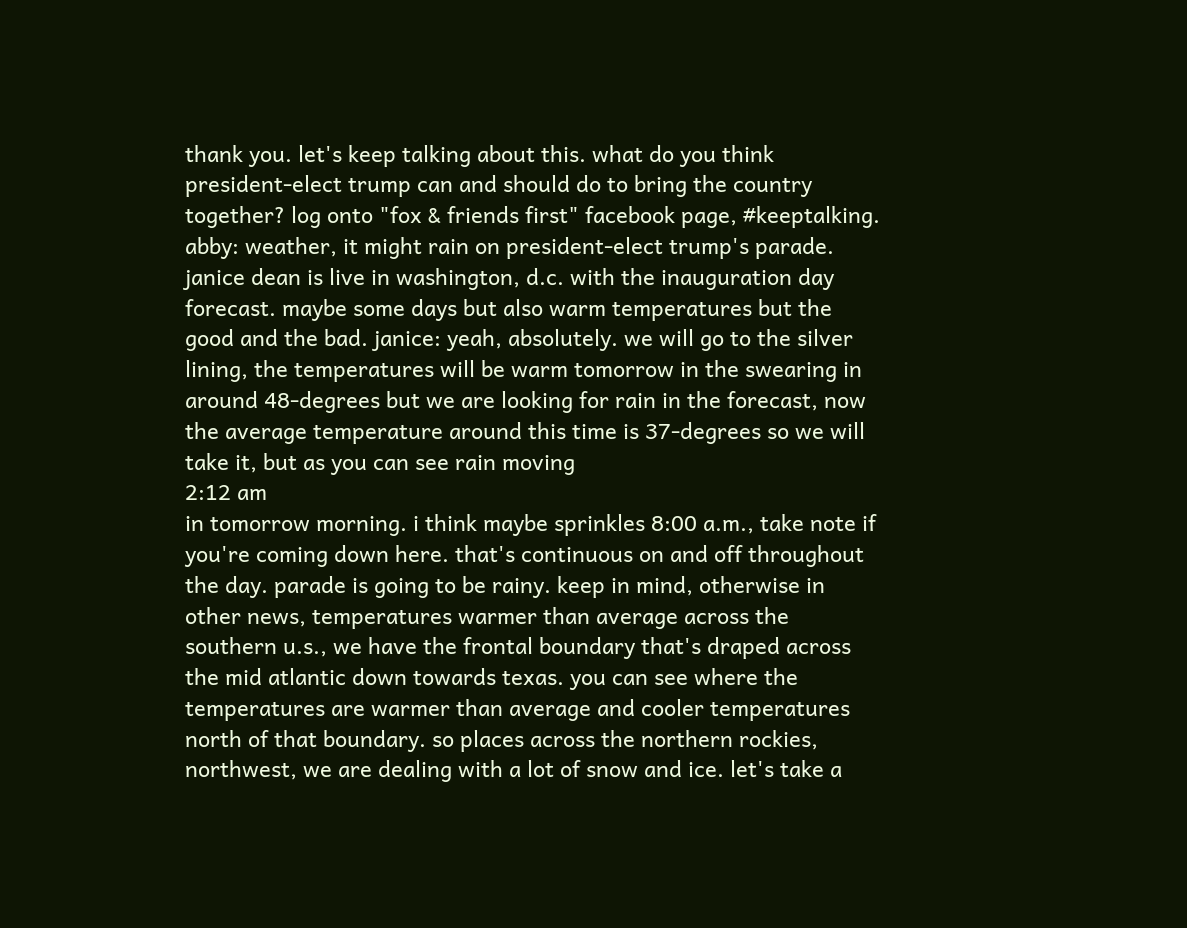thank you. let's keep talking about this. what do you think president-elect trump can and should do to bring the country together? log onto "fox & friends first" facebook page, #keeptalking. abby: weather, it might rain on president-elect trump's parade. janice dean is live in washington, d.c. with the inauguration day forecast. maybe some days but also warm temperatures but the good and the bad. janice: yeah, absolutely. we will go to the silver lining, the temperatures will be warm tomorrow in the swearing in around 48-degrees but we are looking for rain in the forecast, now the average temperature around this time is 37-degrees so we will take it, but as you can see rain moving
2:12 am
in tomorrow morning. i think maybe sprinkles 8:00 a.m., take note if you're coming down here. that's continuous on and off throughout the day. parade is going to be rainy. keep in mind, otherwise in other news, temperatures warmer than average across the southern u.s., we have the frontal boundary that's draped across the mid atlantic down towards texas. you can see where the temperatures are warmer than average and cooler temperatures north of that boundary. so places across the northern rockies, northwest, we are dealing with a lot of snow and ice. let's take a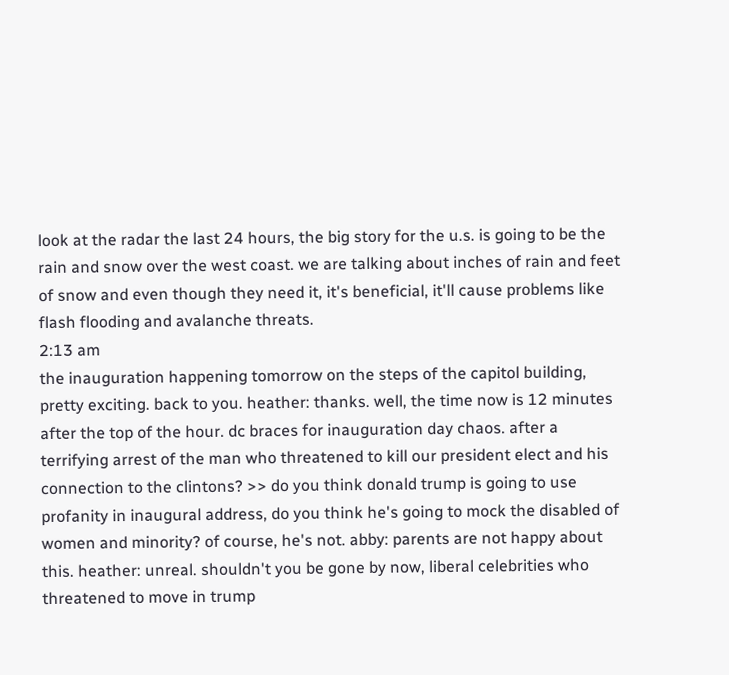look at the radar the last 24 hours, the big story for the u.s. is going to be the rain and snow over the west coast. we are talking about inches of rain and feet of snow and even though they need it, it's beneficial, it'll cause problems like flash flooding and avalanche threats.
2:13 am
the inauguration happening tomorrow on the steps of the capitol building, pretty exciting. back to you. heather: thanks. well, the time now is 12 minutes after the top of the hour. dc braces for inauguration day chaos. after a terrifying arrest of the man who threatened to kill our president elect and his connection to the clintons? >> do you think donald trump is going to use profanity in inaugural address, do you think he's going to mock the disabled of women and minority? of course, he's not. abby: parents are not happy about this. heather: unreal. shouldn't you be gone by now, liberal celebrities who threatened to move in trump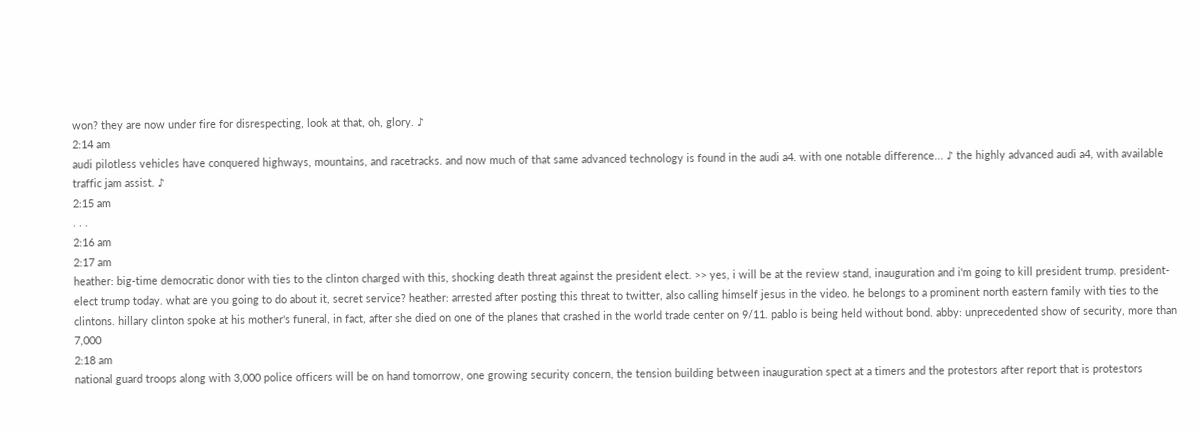won? they are now under fire for disrespecting, look at that, oh, glory. ♪
2:14 am
audi pilotless vehicles have conquered highways, mountains, and racetracks. and now much of that same advanced technology is found in the audi a4. with one notable difference... ♪ the highly advanced audi a4, with available traffic jam assist. ♪
2:15 am
. . .
2:16 am
2:17 am
heather: big-time democratic donor with ties to the clinton charged with this, shocking death threat against the president elect. >> yes, i will be at the review stand, inauguration and i'm going to kill president trump. president-elect trump today. what are you going to do about it, secret service? heather: arrested after posting this threat to twitter, also calling himself jesus in the video. he belongs to a prominent north eastern family with ties to the clintons. hillary clinton spoke at his mother's funeral, in fact, after she died on one of the planes that crashed in the world trade center on 9/11. pablo is being held without bond. abby: unprecedented show of security, more than 7,000
2:18 am
national guard troops along with 3,000 police officers will be on hand tomorrow, one growing security concern, the tension building between inauguration spect at a timers and the protestors after report that is protestors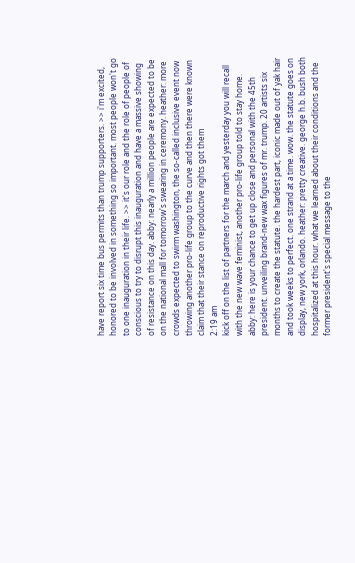have report six time bus permits than trump supporters. >> i'm excited, honored to be involved in something so important. most people won't go to one inauguration in their life. >> it's our role and the role of people of conscious to try to disrupt this inauguration and have a massive showing of resistance on this day. abby: nearly a million people are expected to be on the national mall for tomorrow's swearing in ceremony. heather: more crowds expected to swirm washington, the so-called inclusive event now throwing another pro-life group to the curve and then there were known claim that their stance on reproductive rights got them
2:19 am
kick off on the list of partners for the march and yesterday you will recall with the new wave feminist, another pro-life group told to stay home. abby: here is your chance to get up close and personal with the 45th president. unveiling brand-new wax figures of mr. trump. 20 artists six months to create the statute. the hardest part, iconic made out of yak hair and took weeks to perfect. one strand at a time. wow. the statute goes on display, new york, orlando. heather: pretty creative. george h.b. bush both hospitalized at this hour. what we learned about their conditions and the former president's special message to the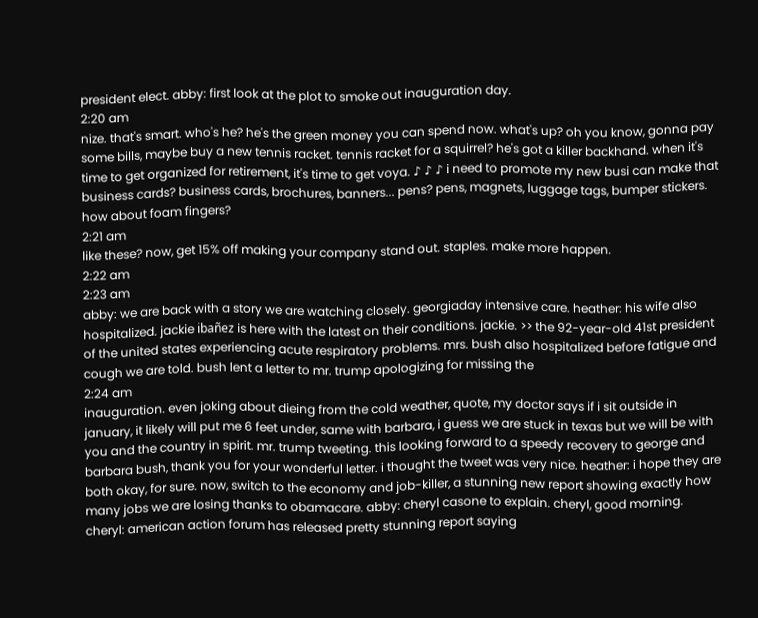president elect. abby: first look at the plot to smoke out inauguration day.
2:20 am
nize. that's smart. who's he? he's the green money you can spend now. what's up? oh you know, gonna pay some bills, maybe buy a new tennis racket. tennis racket for a squirrel? he's got a killer backhand. when it's time to get organized for retirement, it's time to get voya. ♪ ♪ ♪ i need to promote my new busi can make that business cards? business cards, brochures, banners... pens? pens, magnets, luggage tags, bumper stickers. how about foam fingers?
2:21 am
like these? now, get 15% off making your company stand out. staples. make more happen.
2:22 am
2:23 am
abby: we are back with a story we are watching closely. georgiaday intensive care. heather: his wife also hospitalized. jackie ibañez is here with the latest on their conditions. jackie. >> the 92-year-old 41st president of the united states experiencing acute respiratory problems. mrs. bush also hospitalized before fatigue and cough we are told. bush lent a letter to mr. trump apologizing for missing the
2:24 am
inauguration. even joking about dieing from the cold weather, quote, my doctor says if i sit outside in january, it likely will put me 6 feet under, same with barbara, i guess we are stuck in texas but we will be with you and the country in spirit. mr. trump tweeting. this looking forward to a speedy recovery to george and barbara bush, thank you for your wonderful letter. i thought the tweet was very nice. heather: i hope they are both okay, for sure. now, switch to the economy and job-killer, a stunning new report showing exactly how many jobs we are losing thanks to obamacare. abby: cheryl casone to explain. cheryl, good morning. cheryl: american action forum has released pretty stunning report saying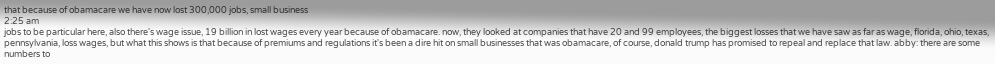that because of obamacare we have now lost 300,000 jobs, small business
2:25 am
jobs to be particular here, also there's wage issue, 19 billion in lost wages every year because of obamacare. now, they looked at companies that have 20 and 99 employees, the biggest losses that we have saw as far as wage, florida, ohio, texas, pennsylvania, loss wages, but what this shows is that because of premiums and regulations it's been a dire hit on small businesses that was obamacare, of course, donald trump has promised to repeal and replace that law. abby: there are some numbers to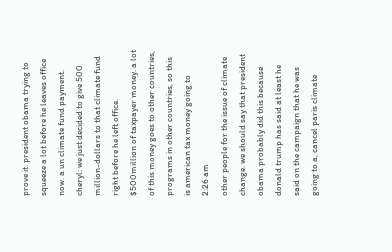prove it. president obama trying to squeeze a lot before he leaves office now. a un climate fund payment. cheryl: we just decided to give 500 million-dollars to that climate fund right before he left office. $500million of taxpayer money. a lot of this money goes to other countries, programs in other countries, so this is american tax money going to
2:26 am
other people for the issue of climate change. we should say that president obama probably did this because donald trump has said at least he said on the campaign that he was going to a, cancel paris climate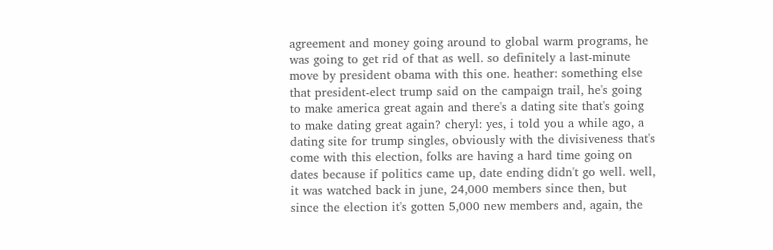agreement and money going around to global warm programs, he was going to get rid of that as well. so definitely a last-minute move by president obama with this one. heather: something else that president-elect trump said on the campaign trail, he's going to make america great again and there's a dating site that's going to make dating great again? cheryl: yes, i told you a while ago, a dating site for trump singles, obviously with the divisiveness that's come with this election, folks are having a hard time going on dates because if politics came up, date ending didn't go well. well, it was watched back in june, 24,000 members since then, but since the election it's gotten 5,000 new members and, again, the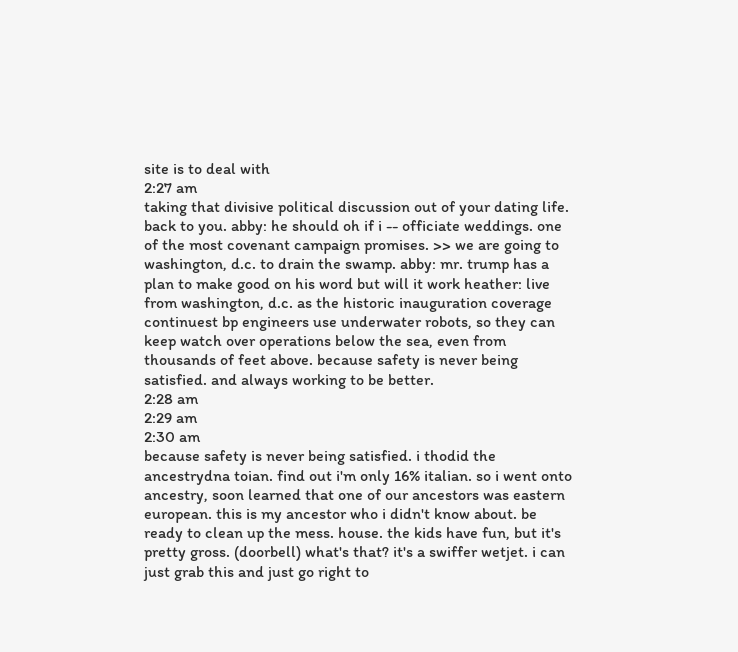site is to deal with
2:27 am
taking that divisive political discussion out of your dating life. back to you. abby: he should oh if i -- officiate weddings. one of the most covenant campaign promises. >> we are going to washington, d.c. to drain the swamp. abby: mr. trump has a plan to make good on his word but will it work heather: live from washington, d.c. as the historic inauguration coverage continuest bp engineers use underwater robots, so they can keep watch over operations below the sea, even from thousands of feet above. because safety is never being satisfied. and always working to be better.
2:28 am
2:29 am
2:30 am
because safety is never being satisfied. i thodid the ancestrydna toian. find out i'm only 16% italian. so i went onto ancestry, soon learned that one of our ancestors was eastern european. this is my ancestor who i didn't know about. be ready to clean up the mess. house. the kids have fun, but it's pretty gross. (doorbell) what's that? it's a swiffer wetjet. i can just grab this and just go right to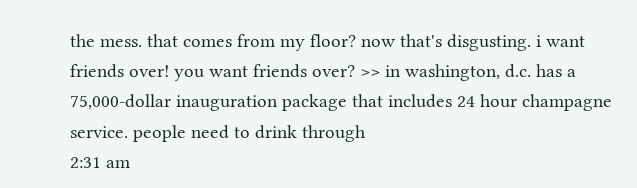the mess. that comes from my floor? now that's disgusting. i want friends over! you want friends over? >> in washington, d.c. has a 75,000-dollar inauguration package that includes 24 hour champagne service. people need to drink through
2:31 am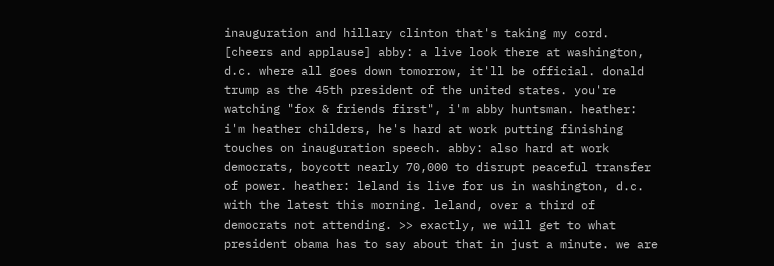inauguration and hillary clinton that's taking my cord. [cheers and applause] abby: a live look there at washington, d.c. where all goes down tomorrow, it'll be official. donald trump as the 45th president of the united states. you're watching "fox & friends first", i'm abby huntsman. heather: i'm heather childers, he's hard at work putting finishing touches on inauguration speech. abby: also hard at work democrats, boycott nearly 70,000 to disrupt peaceful transfer of power. heather: leland is live for us in washington, d.c. with the latest this morning. leland, over a third of democrats not attending. >> exactly, we will get to what president obama has to say about that in just a minute. we are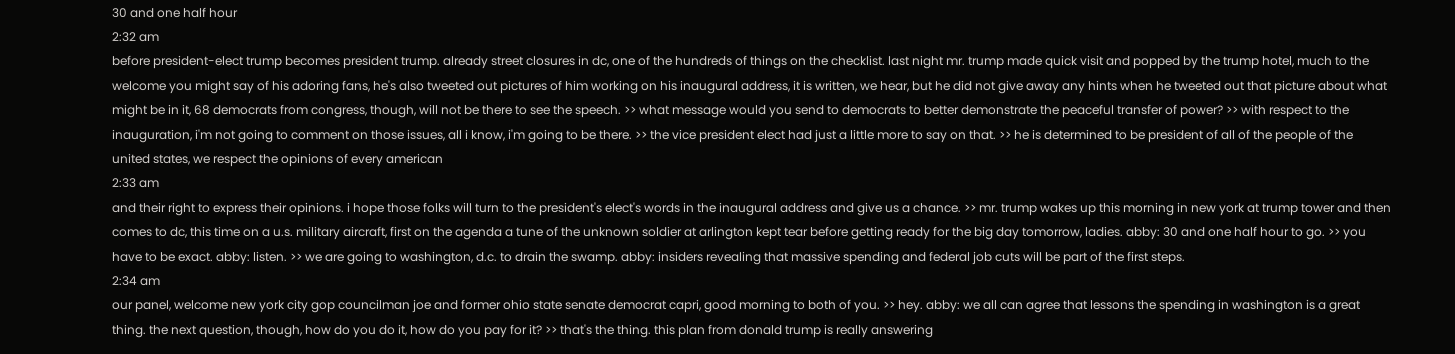30 and one half hour
2:32 am
before president-elect trump becomes president trump. already street closures in dc, one of the hundreds of things on the checklist. last night mr. trump made quick visit and popped by the trump hotel, much to the welcome you might say of his adoring fans, he's also tweeted out pictures of him working on his inaugural address, it is written, we hear, but he did not give away any hints when he tweeted out that picture about what might be in it, 68 democrats from congress, though, will not be there to see the speech. >> what message would you send to democrats to better demonstrate the peaceful transfer of power? >> with respect to the inauguration, i'm not going to comment on those issues, all i know, i'm going to be there. >> the vice president elect had just a little more to say on that. >> he is determined to be president of all of the people of the united states, we respect the opinions of every american
2:33 am
and their right to express their opinions. i hope those folks will turn to the president's elect's words in the inaugural address and give us a chance. >> mr. trump wakes up this morning in new york at trump tower and then comes to dc, this time on a u.s. military aircraft, first on the agenda a tune of the unknown soldier at arlington kept tear before getting ready for the big day tomorrow, ladies. abby: 30 and one half hour to go. >> you have to be exact. abby: listen. >> we are going to washington, d.c. to drain the swamp. abby: insiders revealing that massive spending and federal job cuts will be part of the first steps.
2:34 am
our panel, welcome new york city gop councilman joe and former ohio state senate democrat capri, good morning to both of you. >> hey. abby: we all can agree that lessons the spending in washington is a great thing. the next question, though, how do you do it, how do you pay for it? >> that's the thing. this plan from donald trump is really answering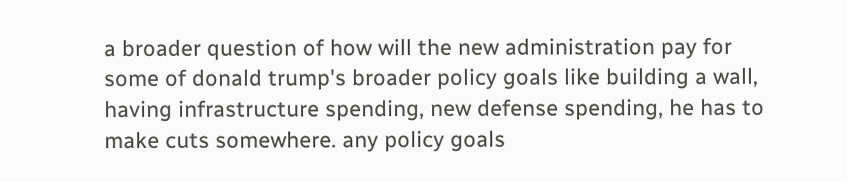a broader question of how will the new administration pay for some of donald trump's broader policy goals like building a wall, having infrastructure spending, new defense spending, he has to make cuts somewhere. any policy goals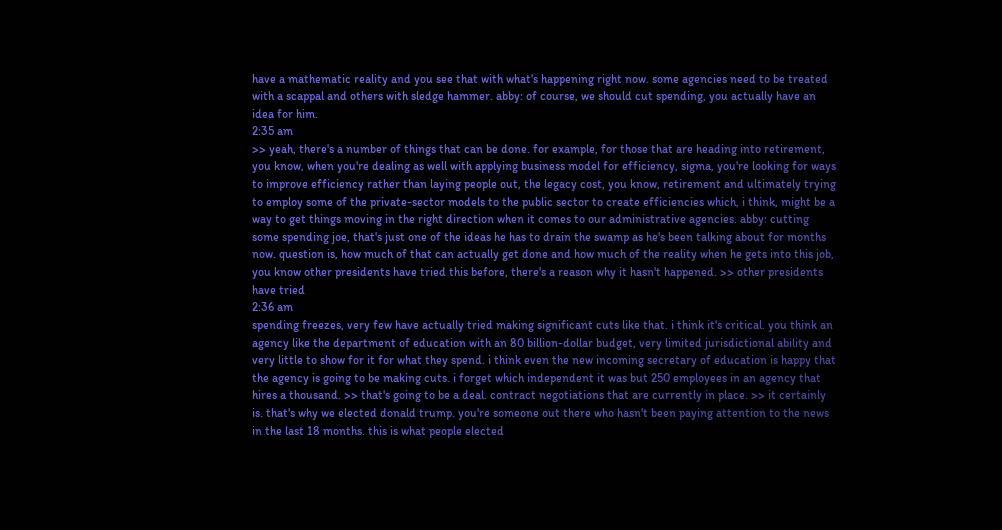have a mathematic reality and you see that with what's happening right now. some agencies need to be treated with a scappal and others with sledge hammer. abby: of course, we should cut spending, you actually have an idea for him.
2:35 am
>> yeah, there's a number of things that can be done. for example, for those that are heading into retirement, you know, when you're dealing as well with applying business model for efficiency, sigma, you're looking for ways to improve efficiency rather than laying people out, the legacy cost, you know, retirement and ultimately trying to employ some of the private-sector models to the public sector to create efficiencies which, i think, might be a way to get things moving in the right direction when it comes to our administrative agencies. abby: cutting some spending joe, that's just one of the ideas he has to drain the swamp as he's been talking about for months now. question is, how much of that can actually get done and how much of the reality when he gets into this job, you know other presidents have tried this before, there's a reason why it hasn't happened. >> other presidents have tried
2:36 am
spending freezes, very few have actually tried making significant cuts like that. i think it's critical. you think an agency like the department of education with an 80 billion-dollar budget, very limited jurisdictional ability and very little to show for it for what they spend. i think even the new incoming secretary of education is happy that the agency is going to be making cuts. i forget which independent it was but 250 employees in an agency that hires a thousand. >> that's going to be a deal. contract negotiations that are currently in place. >> it certainly is. that's why we elected donald trump. you're someone out there who hasn't been paying attention to the news in the last 18 months. this is what people elected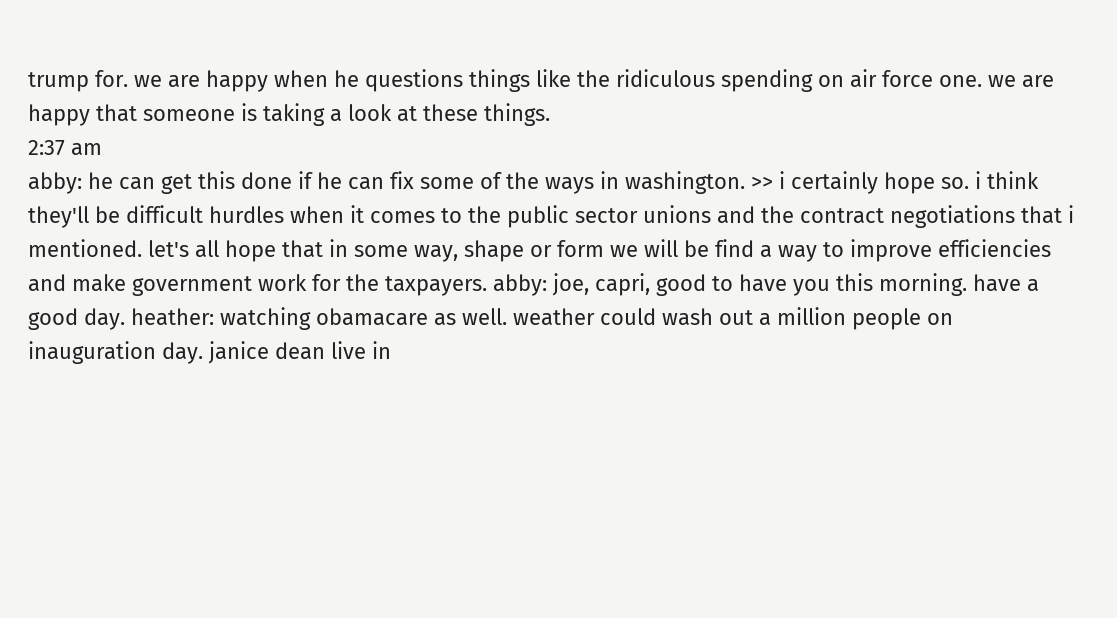trump for. we are happy when he questions things like the ridiculous spending on air force one. we are happy that someone is taking a look at these things.
2:37 am
abby: he can get this done if he can fix some of the ways in washington. >> i certainly hope so. i think they'll be difficult hurdles when it comes to the public sector unions and the contract negotiations that i mentioned. let's all hope that in some way, shape or form we will be find a way to improve efficiencies and make government work for the taxpayers. abby: joe, capri, good to have you this morning. have a good day. heather: watching obamacare as well. weather could wash out a million people on inauguration day. janice dean live in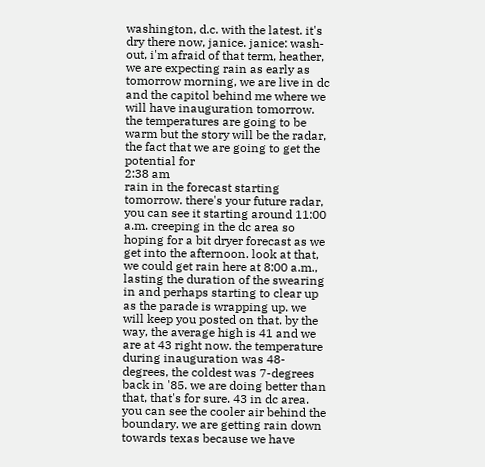washington, d.c. with the latest. it's dry there now, janice. janice: wash-out, i'm afraid of that term, heather, we are expecting rain as early as tomorrow morning, we are live in dc and the capitol behind me where we will have inauguration tomorrow. the temperatures are going to be warm but the story will be the radar, the fact that we are going to get the potential for
2:38 am
rain in the forecast starting tomorrow. there's your future radar, you can see it starting around 11:00 a.m. creeping in the dc area so hoping for a bit dryer forecast as we get into the afternoon. look at that, we could get rain here at 8:00 a.m., lasting the duration of the swearing in and perhaps starting to clear up as the parade is wrapping up. we will keep you posted on that. by the way, the average high is 41 and we are at 43 right now. the temperature during inauguration was 48-degrees, the coldest was 7-degrees back in '85. we are doing better than that, that's for sure. 43 in dc area. you can see the cooler air behind the boundary. we are getting rain down towards texas because we have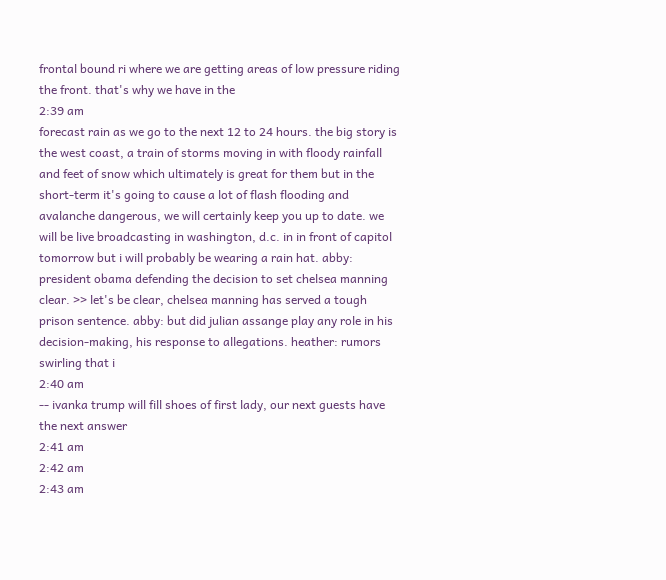frontal bound ri where we are getting areas of low pressure riding the front. that's why we have in the
2:39 am
forecast rain as we go to the next 12 to 24 hours. the big story is the west coast, a train of storms moving in with floody rainfall and feet of snow which ultimately is great for them but in the short-term it's going to cause a lot of flash flooding and avalanche dangerous, we will certainly keep you up to date. we will be live broadcasting in washington, d.c. in in front of capitol tomorrow but i will probably be wearing a rain hat. abby: president obama defending the decision to set chelsea manning clear. >> let's be clear, chelsea manning has served a tough prison sentence. abby: but did julian assange play any role in his decision-making, his response to allegations. heather: rumors swirling that i
2:40 am
-- ivanka trump will fill shoes of first lady, our next guests have the next answer
2:41 am
2:42 am
2:43 am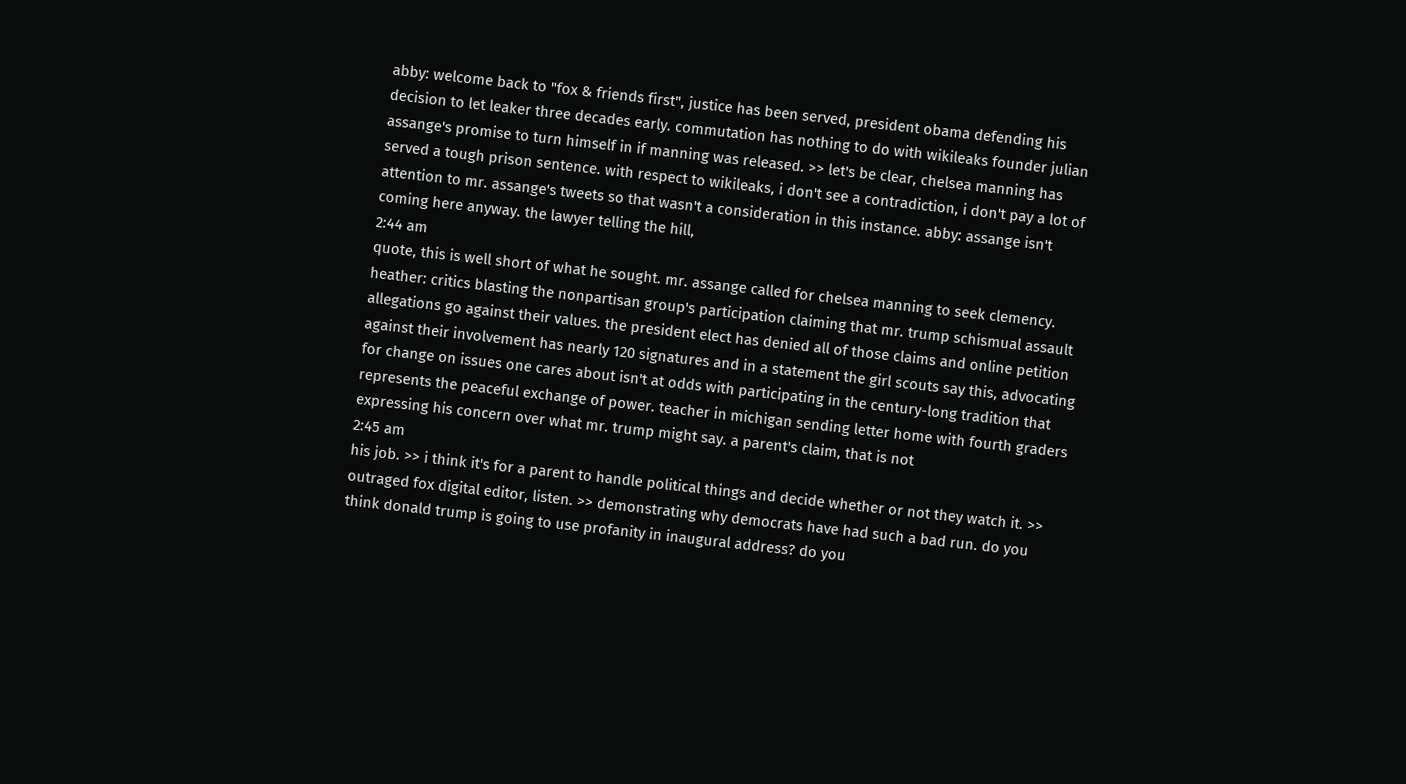abby: welcome back to "fox & friends first", justice has been served, president obama defending his decision to let leaker three decades early. commutation has nothing to do with wikileaks founder julian assange's promise to turn himself in if manning was released. >> let's be clear, chelsea manning has served a tough prison sentence. with respect to wikileaks, i don't see a contradiction, i don't pay a lot of attention to mr. assange's tweets so that wasn't a consideration in this instance. abby: assange isn't coming here anyway. the lawyer telling the hill,
2:44 am
quote, this is well short of what he sought. mr. assange called for chelsea manning to seek clemency. heather: critics blasting the nonpartisan group's participation claiming that mr. trump schismual assault allegations go against their values. the president elect has denied all of those claims and online petition against their involvement has nearly 120 signatures and in a statement the girl scouts say this, advocating for change on issues one cares about isn't at odds with participating in the century-long tradition that represents the peaceful exchange of power. teacher in michigan sending letter home with fourth graders expressing his concern over what mr. trump might say. a parent's claim, that is not
2:45 am
his job. >> i think it's for a parent to handle political things and decide whether or not they watch it. >> outraged fox digital editor, listen. >> demonstrating why democrats have had such a bad run. do you think donald trump is going to use profanity in inaugural address? do you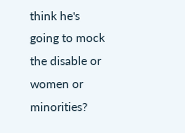think he's going to mock the disable or women or minorities?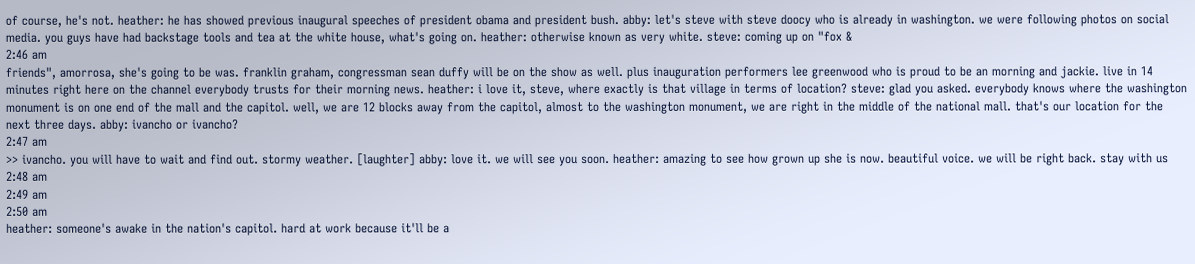of course, he's not. heather: he has showed previous inaugural speeches of president obama and president bush. abby: let's steve with steve doocy who is already in washington. we were following photos on social media. you guys have had backstage tools and tea at the white house, what's going on. heather: otherwise known as very white. steve: coming up on "fox &
2:46 am
friends", amorrosa, she's going to be was. franklin graham, congressman sean duffy will be on the show as well. plus inauguration performers lee greenwood who is proud to be an morning and jackie. live in 14 minutes right here on the channel everybody trusts for their morning news. heather: i love it, steve, where exactly is that village in terms of location? steve: glad you asked. everybody knows where the washington monument is on one end of the mall and the capitol. well, we are 12 blocks away from the capitol, almost to the washington monument, we are right in the middle of the national mall. that's our location for the next three days. abby: ivancho or ivancho?
2:47 am
>> ivancho. you will have to wait and find out. stormy weather. [laughter] abby: love it. we will see you soon. heather: amazing to see how grown up she is now. beautiful voice. we will be right back. stay with us
2:48 am
2:49 am
2:50 am
heather: someone's awake in the nation's capitol. hard at work because it'll be a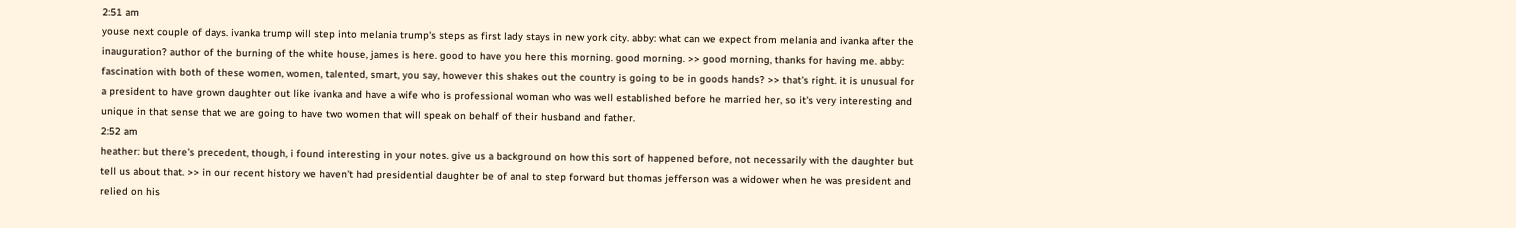2:51 am
youse next couple of days. ivanka trump will step into melania trump's steps as first lady stays in new york city. abby: what can we expect from melania and ivanka after the inauguration? author of the burning of the white house, james is here. good to have you here this morning. good morning. >> good morning, thanks for having me. abby: fascination with both of these women, women, talented, smart, you say, however this shakes out the country is going to be in goods hands? >> that's right. it is unusual for a president to have grown daughter out like ivanka and have a wife who is professional woman who was well established before he married her, so it's very interesting and unique in that sense that we are going to have two women that will speak on behalf of their husband and father.
2:52 am
heather: but there's precedent, though, i found interesting in your notes. give us a background on how this sort of happened before, not necessarily with the daughter but tell us about that. >> in our recent history we haven't had presidential daughter be of anal to step forward but thomas jefferson was a widower when he was president and relied on his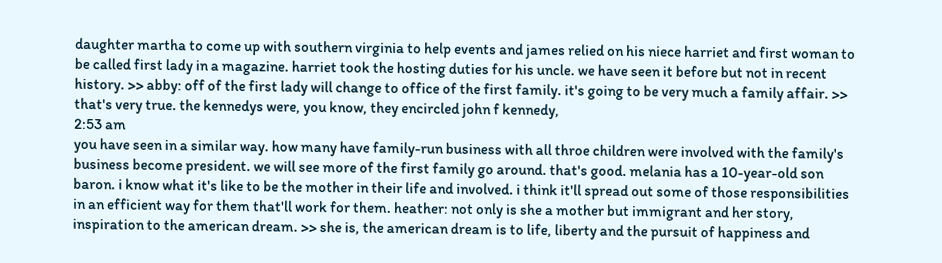daughter martha to come up with southern virginia to help events and james relied on his niece harriet and first woman to be called first lady in a magazine. harriet took the hosting duties for his uncle. we have seen it before but not in recent history. >> abby: off of the first lady will change to office of the first family. it's going to be very much a family affair. >> that's very true. the kennedys were, you know, they encircled john f kennedy,
2:53 am
you have seen in a similar way. how many have family-run business with all throe children were involved with the family's business become president. we will see more of the first family go around. that's good. melania has a 10-year-old son baron. i know what it's like to be the mother in their life and involved. i think it'll spread out some of those responsibilities in an efficient way for them that'll work for them. heather: not only is she a mother but immigrant and her story, inspiration to the american dream. >> she is, the american dream is to life, liberty and the pursuit of happiness and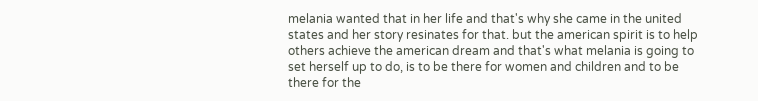melania wanted that in her life and that's why she came in the united states and her story resinates for that. but the american spirit is to help others achieve the american dream and that's what melania is going to set herself up to do, is to be there for women and children and to be there for the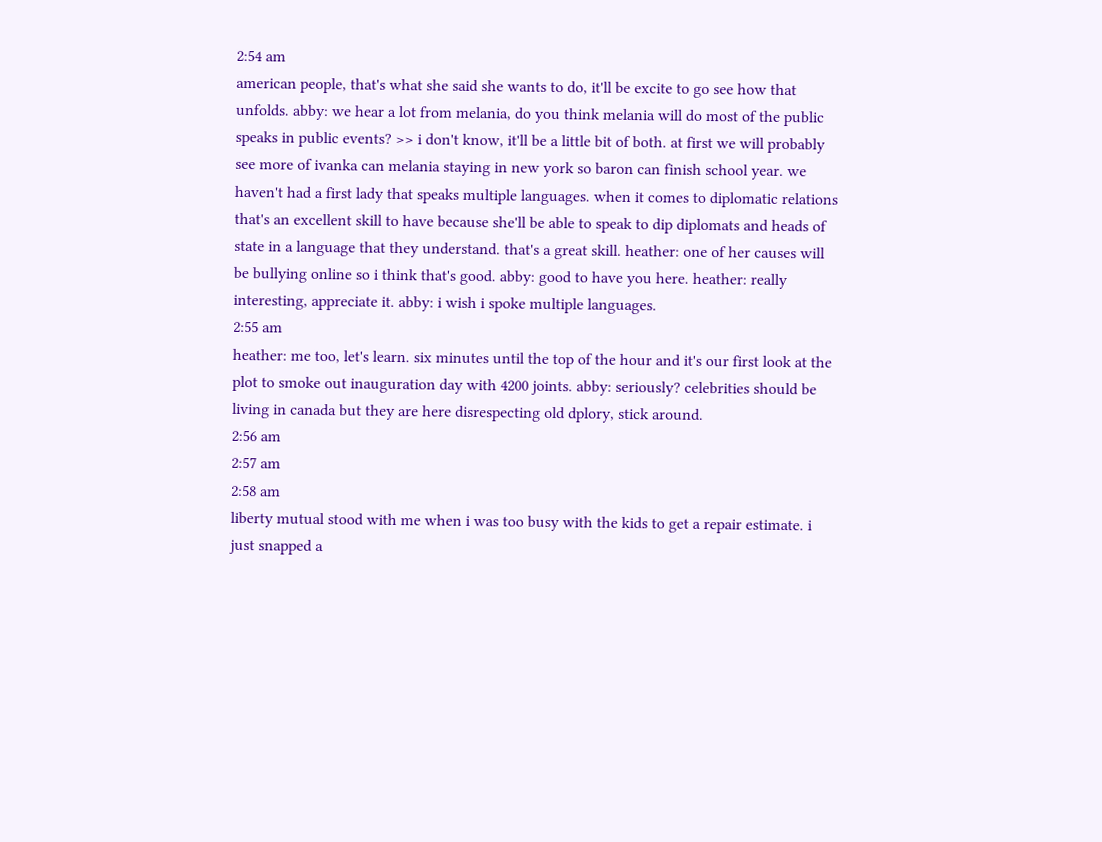2:54 am
american people, that's what she said she wants to do, it'll be excite to go see how that unfolds. abby: we hear a lot from melania, do you think melania will do most of the public speaks in public events? >> i don't know, it'll be a little bit of both. at first we will probably see more of ivanka can melania staying in new york so baron can finish school year. we haven't had a first lady that speaks multiple languages. when it comes to diplomatic relations that's an excellent skill to have because she'll be able to speak to dip diplomats and heads of state in a language that they understand. that's a great skill. heather: one of her causes will be bullying online so i think that's good. abby: good to have you here. heather: really interesting, appreciate it. abby: i wish i spoke multiple languages.
2:55 am
heather: me too, let's learn. six minutes until the top of the hour and it's our first look at the plot to smoke out inauguration day with 4200 joints. abby: seriously? celebrities should be living in canada but they are here disrespecting old dplory, stick around.
2:56 am
2:57 am
2:58 am
liberty mutual stood with me when i was too busy with the kids to get a repair estimate. i just snapped a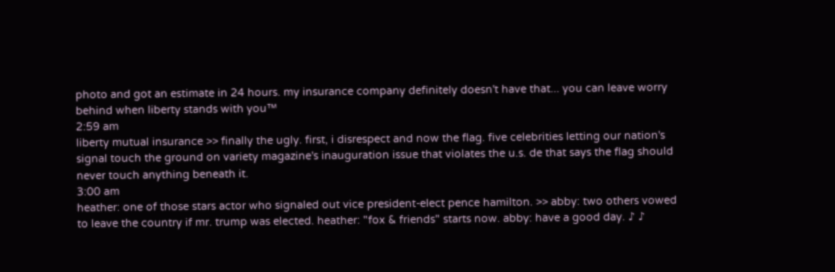photo and got an estimate in 24 hours. my insurance company definitely doesn't have that... you can leave worry behind when liberty stands with you™
2:59 am
liberty mutual insurance >> finally the ugly. first, i disrespect and now the flag. five celebrities letting our nation's signal touch the ground on variety magazine's inauguration issue that violates the u.s. de that says the flag should never touch anything beneath it.
3:00 am
heather: one of those stars actor who signaled out vice president-elect pence hamilton. >> abby: two others vowed to leave the country if mr. trump was elected. heather: "fox & friends" starts now. abby: have a good day. ♪ ♪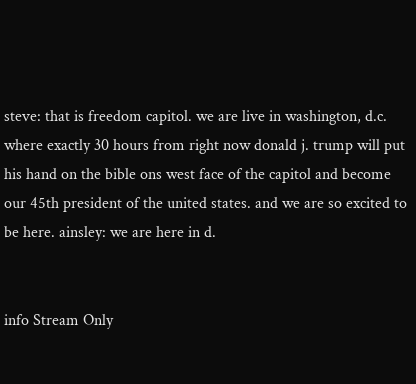steve: that is freedom capitol. we are live in washington, d.c. where exactly 30 hours from right now donald j. trump will put his hand on the bible ons west face of the capitol and become our 45th president of the united states. and we are so excited to be here. ainsley: we are here in d.


info Stream Only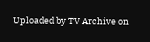Uploaded by TV Archive on